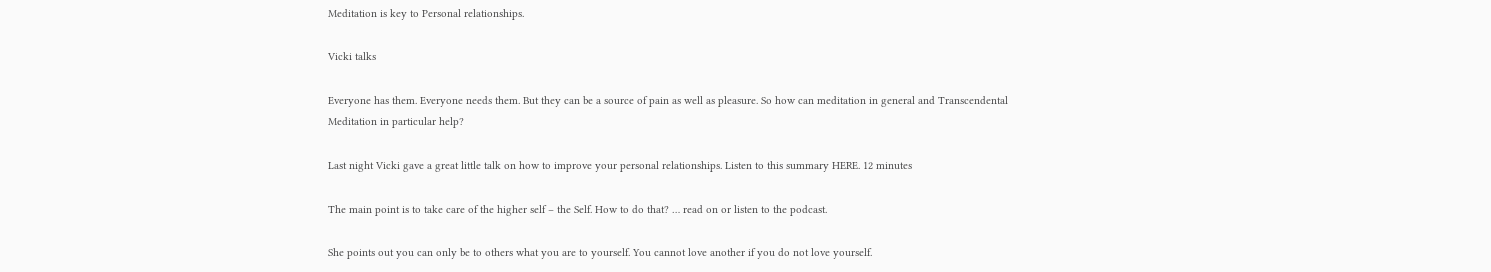Meditation is key to Personal relationships.

Vicki talks

Everyone has them. Everyone needs them. But they can be a source of pain as well as pleasure. So how can meditation in general and Transcendental Meditation in particular help?

Last night Vicki gave a great little talk on how to improve your personal relationships. Listen to this summary HERE. 12 minutes

The main point is to take care of the higher self – the Self. How to do that? … read on or listen to the podcast.

She points out you can only be to others what you are to yourself. You cannot love another if you do not love yourself.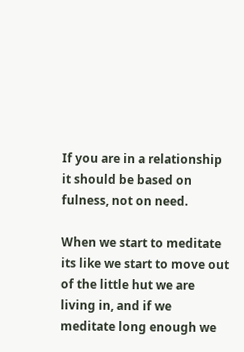If you are in a relationship it should be based on fulness, not on need.

When we start to meditate its like we start to move out of the little hut we are living in, and if we meditate long enough we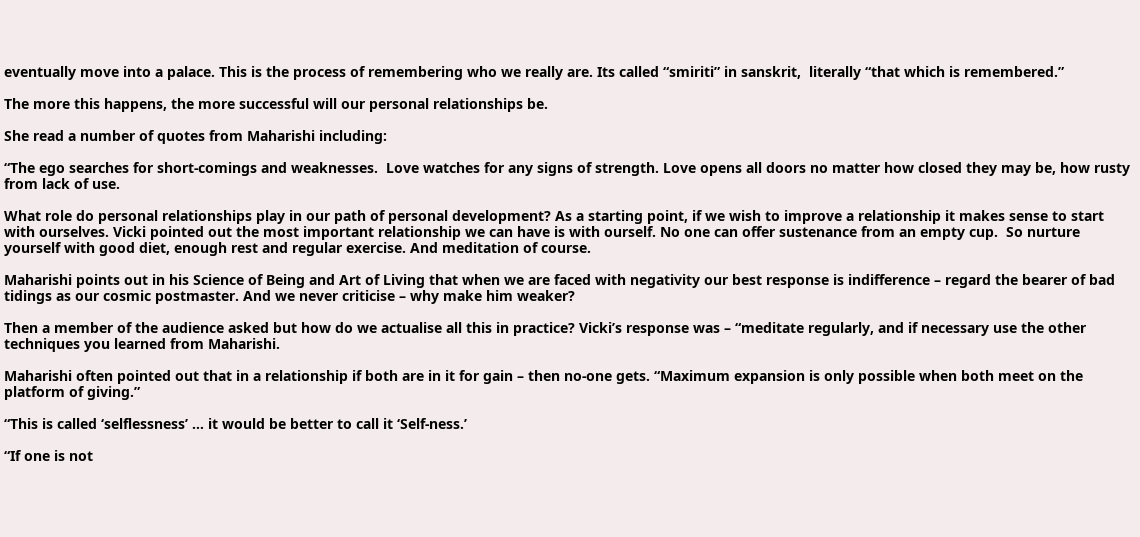eventually move into a palace. This is the process of remembering who we really are. Its called “smiriti” in sanskrit,  literally “that which is remembered.”

The more this happens, the more successful will our personal relationships be.

She read a number of quotes from Maharishi including:

“The ego searches for short-comings and weaknesses.  Love watches for any signs of strength. Love opens all doors no matter how closed they may be, how rusty from lack of use.

What role do personal relationships play in our path of personal development? As a starting point, if we wish to improve a relationship it makes sense to start with ourselves. Vicki pointed out the most important relationship we can have is with ourself. No one can offer sustenance from an empty cup.  So nurture yourself with good diet, enough rest and regular exercise. And meditation of course.

Maharishi points out in his Science of Being and Art of Living that when we are faced with negativity our best response is indifference – regard the bearer of bad tidings as our cosmic postmaster. And we never criticise – why make him weaker?

Then a member of the audience asked but how do we actualise all this in practice? Vicki’s response was – “meditate regularly, and if necessary use the other techniques you learned from Maharishi.

Maharishi often pointed out that in a relationship if both are in it for gain – then no-one gets. “Maximum expansion is only possible when both meet on the platform of giving.”

“This is called ‘selflessness’ … it would be better to call it ‘Self-ness.’

“If one is not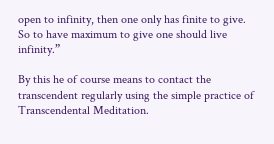open to infinity, then one only has finite to give. So to have maximum to give one should live infinity.”

By this he of course means to contact the transcendent regularly using the simple practice of Transcendental Meditation.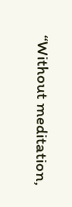“Without meditation,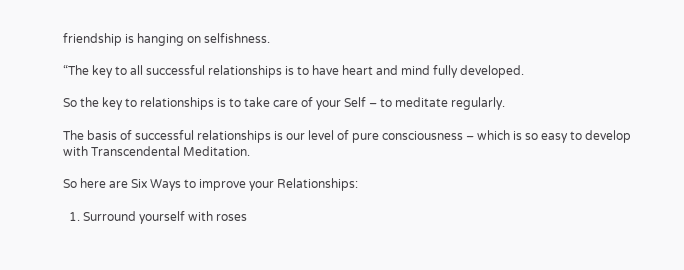friendship is hanging on selfishness.

“The key to all successful relationships is to have heart and mind fully developed.

So the key to relationships is to take care of your Self – to meditate regularly.

The basis of successful relationships is our level of pure consciousness – which is so easy to develop with Transcendental Meditation.

So here are Six Ways to improve your Relationships:

  1. Surround yourself with roses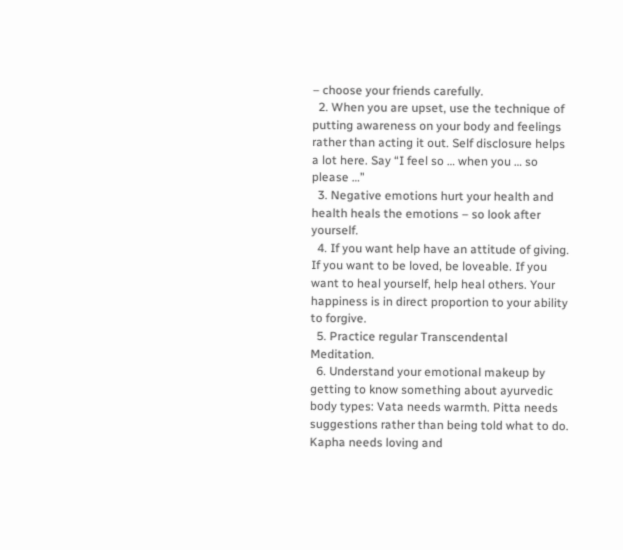– choose your friends carefully.
  2. When you are upset, use the technique of putting awareness on your body and feelings rather than acting it out. Self disclosure helps a lot here. Say “I feel so … when you … so please …”
  3. Negative emotions hurt your health and health heals the emotions – so look after yourself.
  4. If you want help have an attitude of giving. If you want to be loved, be loveable. If you want to heal yourself, help heal others. Your happiness is in direct proportion to your ability to forgive.
  5. Practice regular Transcendental Meditation.
  6. Understand your emotional makeup by getting to know something about ayurvedic body types: Vata needs warmth. Pitta needs suggestions rather than being told what to do. Kapha needs loving and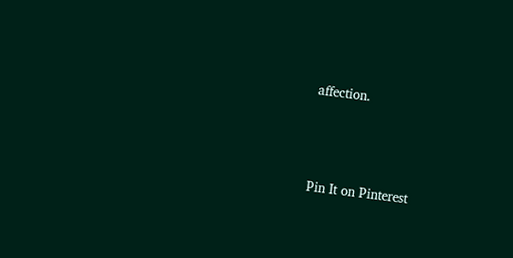affection.




Pin It on Pinterest